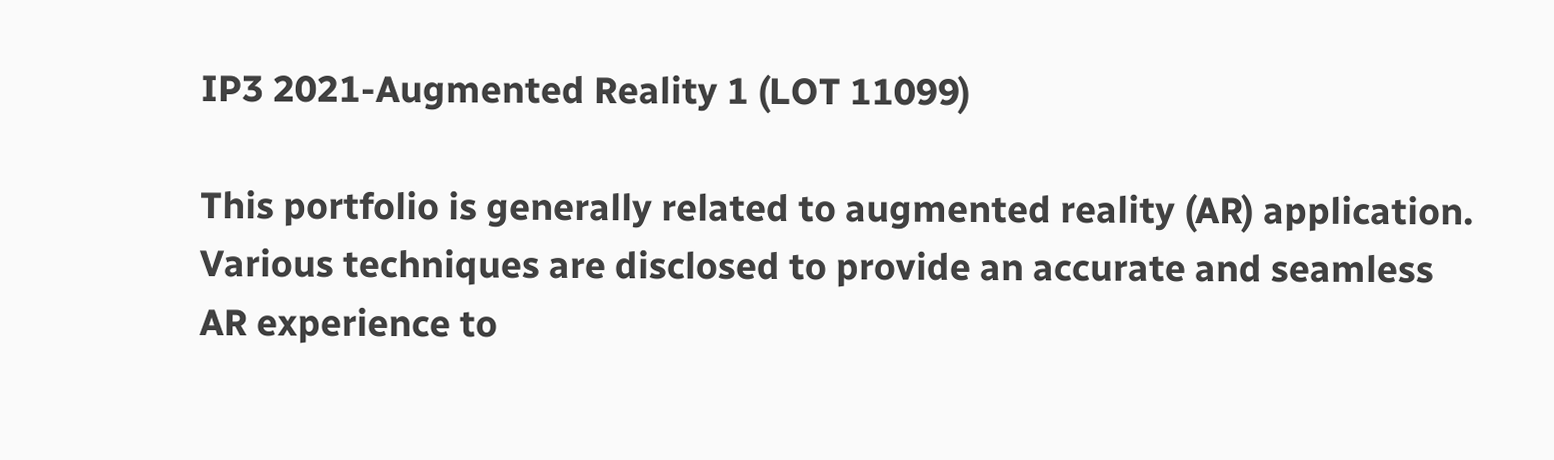IP3 2021-Augmented Reality 1 (LOT 11099)

This portfolio is generally related to augmented reality (AR) application. Various techniques are disclosed to provide an accurate and seamless AR experience to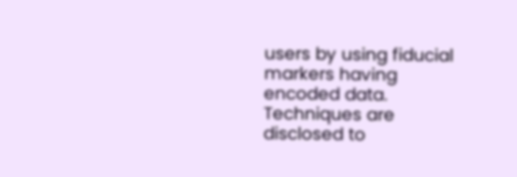users by using fiducial markers having encoded data. Techniques are disclosed to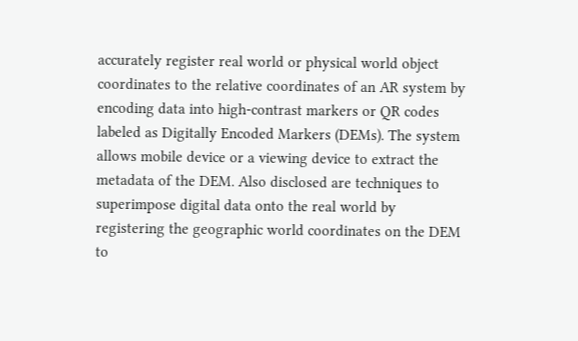accurately register real world or physical world object coordinates to the relative coordinates of an AR system by encoding data into high-contrast markers or QR codes labeled as Digitally Encoded Markers (DEMs). The system allows mobile device or a viewing device to extract the metadata of the DEM. Also disclosed are techniques to superimpose digital data onto the real world by registering the geographic world coordinates on the DEM to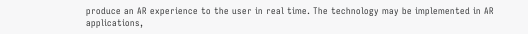produce an AR experience to the user in real time. The technology may be implemented in AR applications,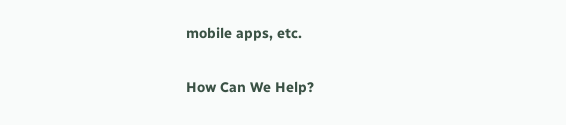mobile apps, etc.

How Can We Help?